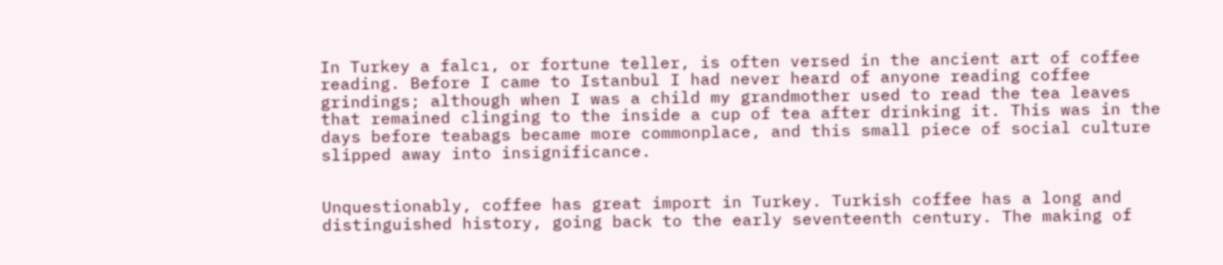In Turkey a falcı, or fortune teller, is often versed in the ancient art of coffee reading. Before I came to Istanbul I had never heard of anyone reading coffee grindings; although when I was a child my grandmother used to read the tea leaves that remained clinging to the inside a cup of tea after drinking it. This was in the days before teabags became more commonplace, and this small piece of social culture slipped away into insignificance.


Unquestionably, coffee has great import in Turkey. Turkish coffee has a long and distinguished history, going back to the early seventeenth century. The making of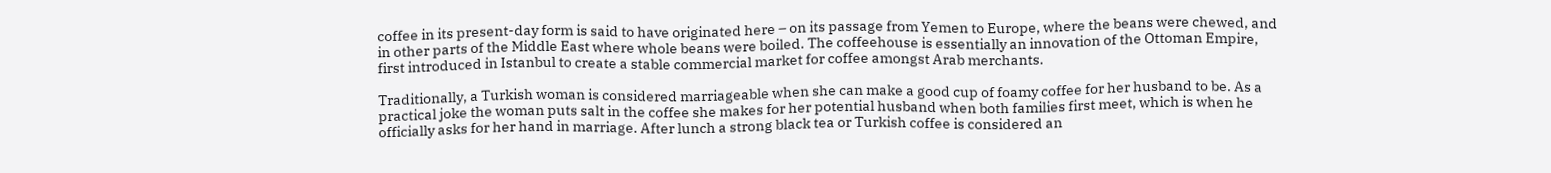coffee in its present-day form is said to have originated here – on its passage from Yemen to Europe, where the beans were chewed, and in other parts of the Middle East where whole beans were boiled. The coffeehouse is essentially an innovation of the Ottoman Empire, first introduced in Istanbul to create a stable commercial market for coffee amongst Arab merchants.

Traditionally, a Turkish woman is considered marriageable when she can make a good cup of foamy coffee for her husband to be. As a practical joke the woman puts salt in the coffee she makes for her potential husband when both families first meet, which is when he officially asks for her hand in marriage. After lunch a strong black tea or Turkish coffee is considered an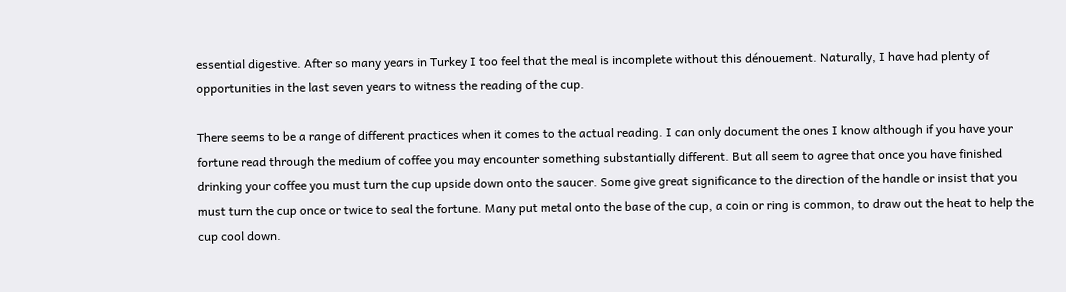essential digestive. After so many years in Turkey I too feel that the meal is incomplete without this dénouement. Naturally, I have had plenty of opportunities in the last seven years to witness the reading of the cup.

There seems to be a range of different practices when it comes to the actual reading. I can only document the ones I know although if you have your fortune read through the medium of coffee you may encounter something substantially different. But all seem to agree that once you have finished drinking your coffee you must turn the cup upside down onto the saucer. Some give great significance to the direction of the handle or insist that you must turn the cup once or twice to seal the fortune. Many put metal onto the base of the cup, a coin or ring is common, to draw out the heat to help the cup cool down.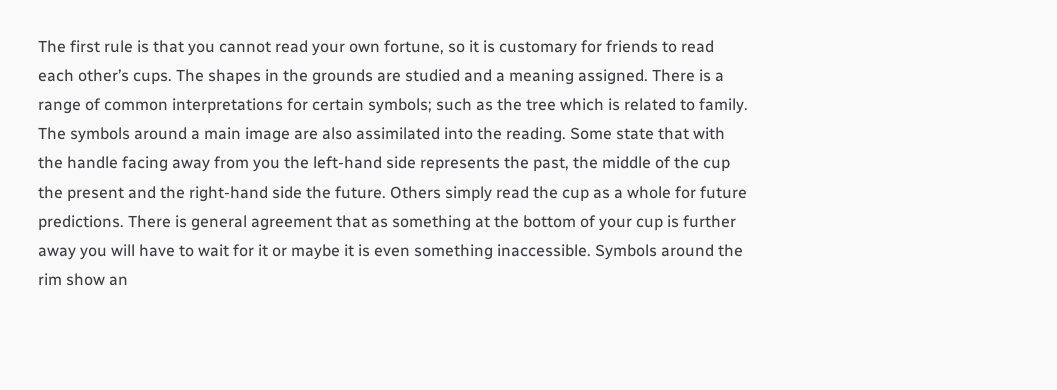The first rule is that you cannot read your own fortune, so it is customary for friends to read each other’s cups. The shapes in the grounds are studied and a meaning assigned. There is a range of common interpretations for certain symbols; such as the tree which is related to family. The symbols around a main image are also assimilated into the reading. Some state that with the handle facing away from you the left-hand side represents the past, the middle of the cup the present and the right-hand side the future. Others simply read the cup as a whole for future predictions. There is general agreement that as something at the bottom of your cup is further away you will have to wait for it or maybe it is even something inaccessible. Symbols around the rim show an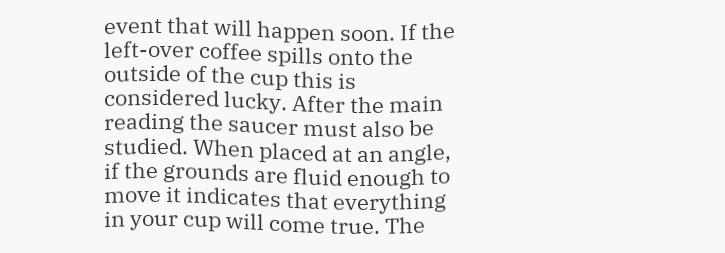event that will happen soon. If the left-over coffee spills onto the outside of the cup this is considered lucky. After the main reading the saucer must also be studied. When placed at an angle, if the grounds are fluid enough to move it indicates that everything in your cup will come true. The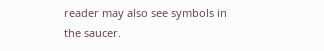reader may also see symbols in the saucer.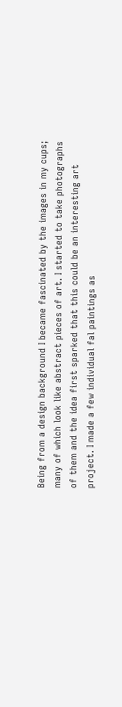Being from a design background I became fascinated by the images in my cups; many of which look like abstract pieces of art. I started to take photographs of them and the idea first sparked that this could be an interesting art project. I made a few individual fal paintings as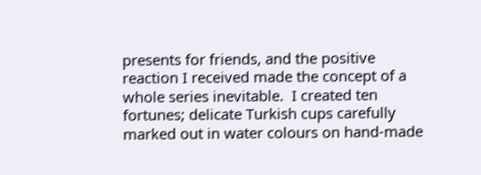presents for friends, and the positive reaction I received made the concept of a whole series inevitable.  I created ten fortunes; delicate Turkish cups carefully marked out in water colours on hand-made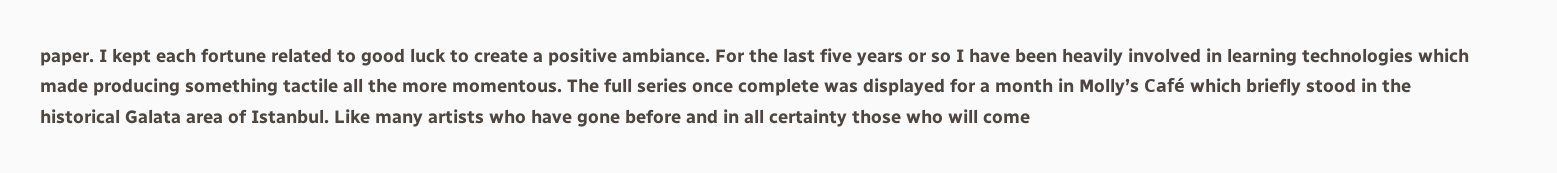paper. I kept each fortune related to good luck to create a positive ambiance. For the last five years or so I have been heavily involved in learning technologies which made producing something tactile all the more momentous. The full series once complete was displayed for a month in Molly’s Café which briefly stood in the historical Galata area of Istanbul. Like many artists who have gone before and in all certainty those who will come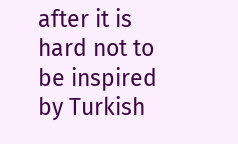after it is hard not to be inspired by Turkish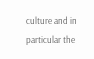culture and in particular the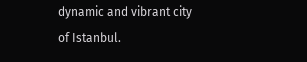dynamic and vibrant city of Istanbul.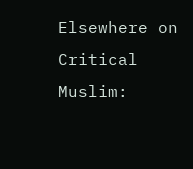Elsewhere on Critical Muslim: